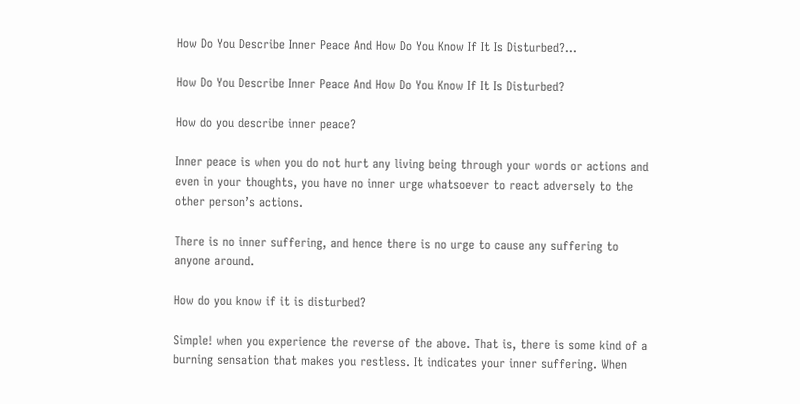How Do You Describe Inner Peace And How Do You Know If It Is Disturbed?…

How Do You Describe Inner Peace And How Do You Know If It Is Disturbed?

How do you describe inner peace?

Inner peace is when you do not hurt any living being through your words or actions and even in your thoughts, you have no inner urge whatsoever to react adversely to the other person’s actions.

There is no inner suffering, and hence there is no urge to cause any suffering to anyone around.

How do you know if it is disturbed?

Simple! when you experience the reverse of the above. That is, there is some kind of a burning sensation that makes you restless. It indicates your inner suffering. When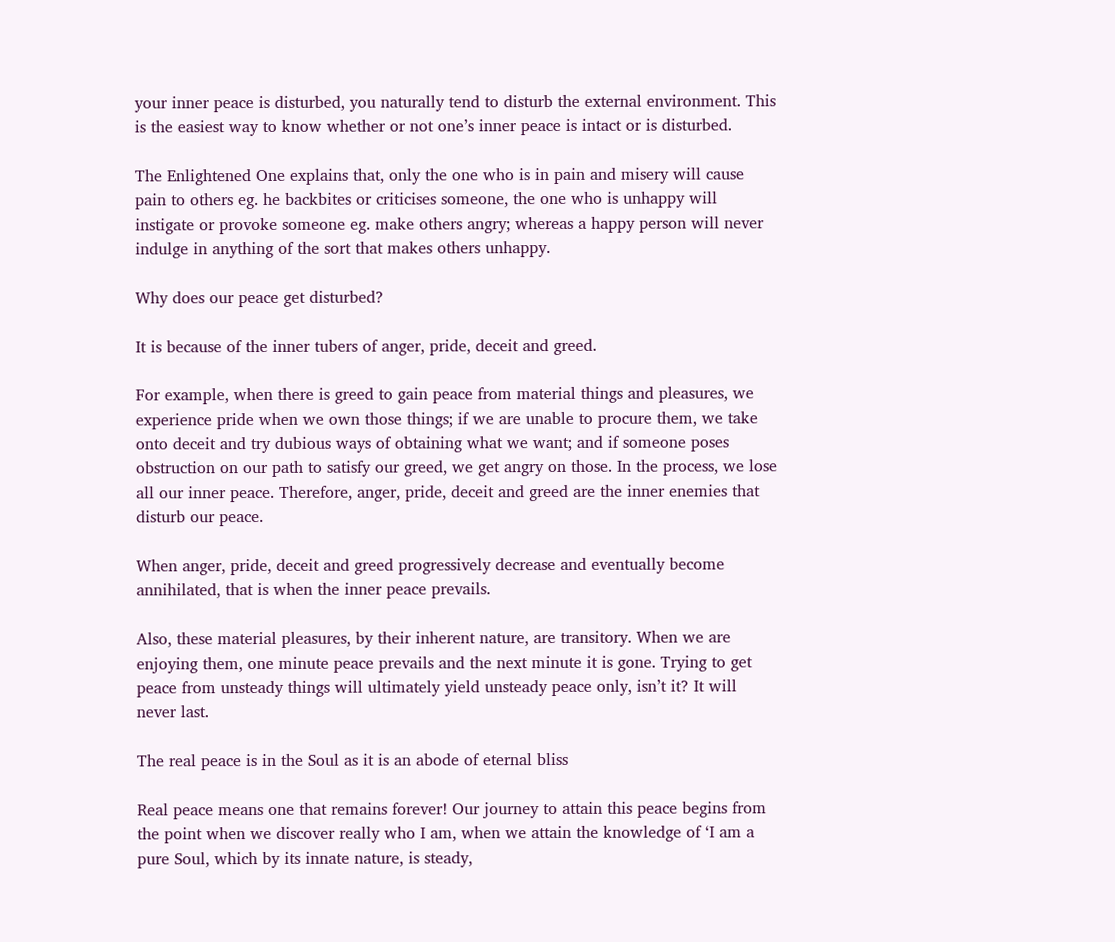your inner peace is disturbed, you naturally tend to disturb the external environment. This is the easiest way to know whether or not one’s inner peace is intact or is disturbed.

The Enlightened One explains that, only the one who is in pain and misery will cause pain to others eg. he backbites or criticises someone, the one who is unhappy will instigate or provoke someone eg. make others angry; whereas a happy person will never indulge in anything of the sort that makes others unhappy.

Why does our peace get disturbed?

It is because of the inner tubers of anger, pride, deceit and greed.

For example, when there is greed to gain peace from material things and pleasures, we experience pride when we own those things; if we are unable to procure them, we take onto deceit and try dubious ways of obtaining what we want; and if someone poses obstruction on our path to satisfy our greed, we get angry on those. In the process, we lose all our inner peace. Therefore, anger, pride, deceit and greed are the inner enemies that disturb our peace.

When anger, pride, deceit and greed progressively decrease and eventually become annihilated, that is when the inner peace prevails.

Also, these material pleasures, by their inherent nature, are transitory. When we are enjoying them, one minute peace prevails and the next minute it is gone. Trying to get peace from unsteady things will ultimately yield unsteady peace only, isn’t it? It will never last.

The real peace is in the Soul as it is an abode of eternal bliss

Real peace means one that remains forever! Our journey to attain this peace begins from the point when we discover really who I am, when we attain the knowledge of ‘I am a pure Soul, which by its innate nature, is steady,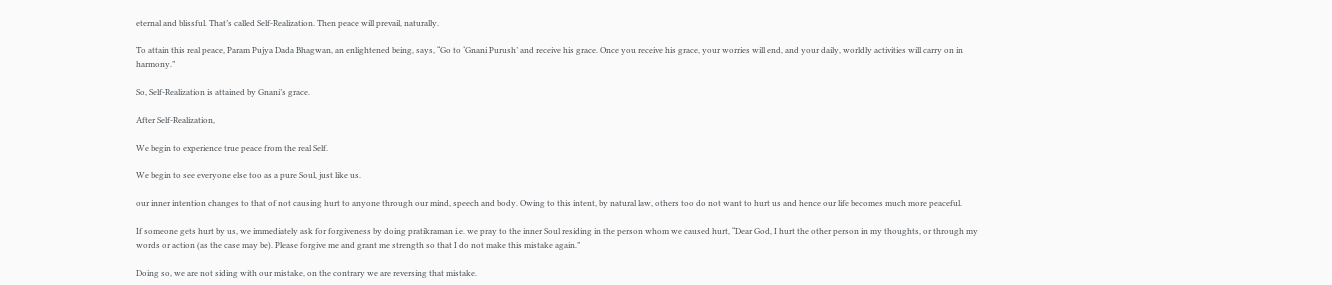eternal and blissful. That’s called Self-Realization. Then peace will prevail, naturally.

To attain this real peace, Param Pujya Dada Bhagwan, an enlightened being, says, “Go to ‘Gnani Purush’ and receive his grace. Once you receive his grace, your worries will end, and your daily, worldly activities will carry on in harmony.”

So, Self-Realization is attained by Gnani’s grace.

After Self-Realization,

We begin to experience true peace from the real Self.

We begin to see everyone else too as a pure Soul, just like us.

our inner intention changes to that of not causing hurt to anyone through our mind, speech and body. Owing to this intent, by natural law, others too do not want to hurt us and hence our life becomes much more peaceful.

If someone gets hurt by us, we immediately ask for forgiveness by doing pratikraman i.e. we pray to the inner Soul residing in the person whom we caused hurt, “Dear God, I hurt the other person in my thoughts, or through my words or action (as the case may be). Please forgive me and grant me strength so that I do not make this mistake again.”

Doing so, we are not siding with our mistake, on the contrary we are reversing that mistake.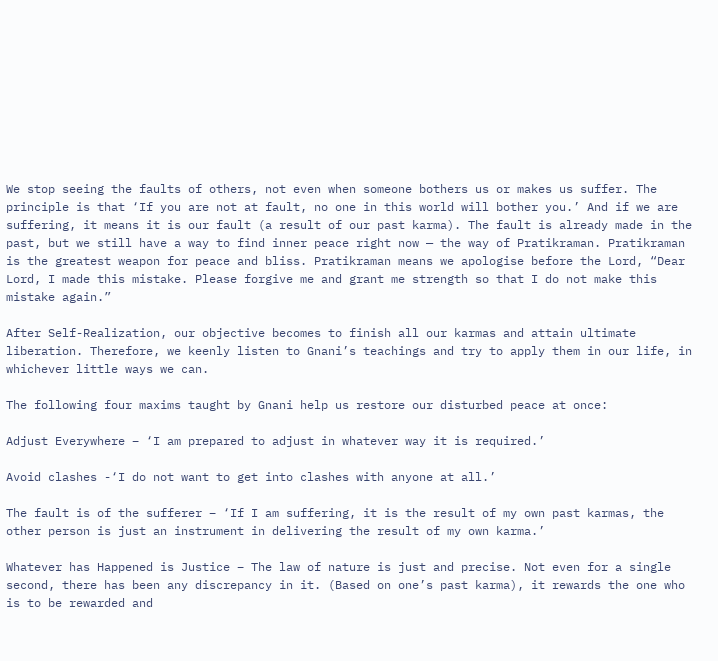We stop seeing the faults of others, not even when someone bothers us or makes us suffer. The principle is that ‘If you are not at fault, no one in this world will bother you.’ And if we are suffering, it means it is our fault (a result of our past karma). The fault is already made in the past, but we still have a way to find inner peace right now — the way of Pratikraman. Pratikraman is the greatest weapon for peace and bliss. Pratikraman means we apologise before the Lord, “Dear Lord, I made this mistake. Please forgive me and grant me strength so that I do not make this mistake again.”

After Self-Realization, our objective becomes to finish all our karmas and attain ultimate liberation. Therefore, we keenly listen to Gnani’s teachings and try to apply them in our life, in whichever little ways we can.

The following four maxims taught by Gnani help us restore our disturbed peace at once:

Adjust Everywhere – ‘I am prepared to adjust in whatever way it is required.’

Avoid clashes -‘I do not want to get into clashes with anyone at all.’

The fault is of the sufferer – ‘If I am suffering, it is the result of my own past karmas, the other person is just an instrument in delivering the result of my own karma.’

Whatever has Happened is Justice – The law of nature is just and precise. Not even for a single second, there has been any discrepancy in it. (Based on one’s past karma), it rewards the one who is to be rewarded and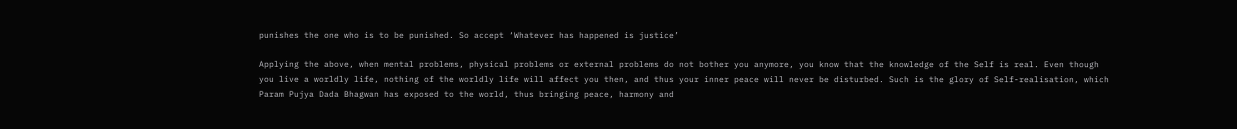punishes the one who is to be punished. So accept ‘Whatever has happened is justice’

Applying the above, when mental problems, physical problems or external problems do not bother you anymore, you know that the knowledge of the Self is real. Even though you live a worldly life, nothing of the worldly life will affect you then, and thus your inner peace will never be disturbed. Such is the glory of Self-realisation, which Param Pujya Dada Bhagwan has exposed to the world, thus bringing peace, harmony and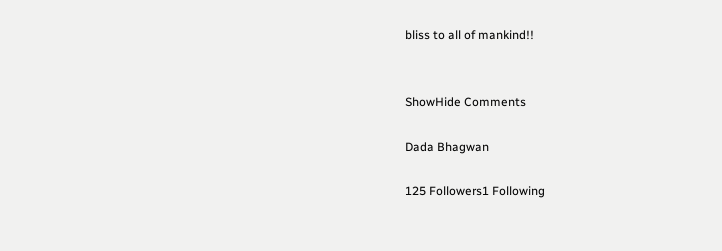bliss to all of mankind!!


ShowHide Comments

Dada Bhagwan

125 Followers1 Following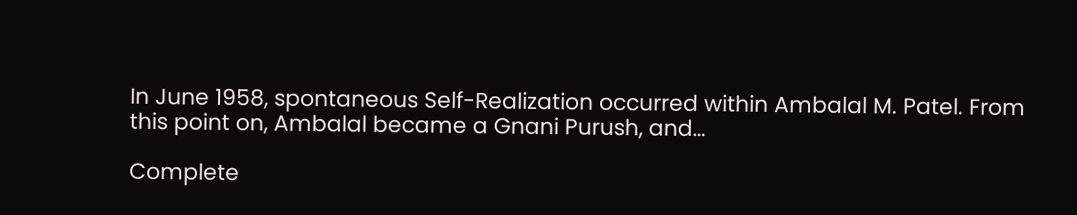In June 1958, spontaneous Self-Realization occurred within Ambalal M. Patel. From this point on, Ambalal became a Gnani Purush, and…

Complete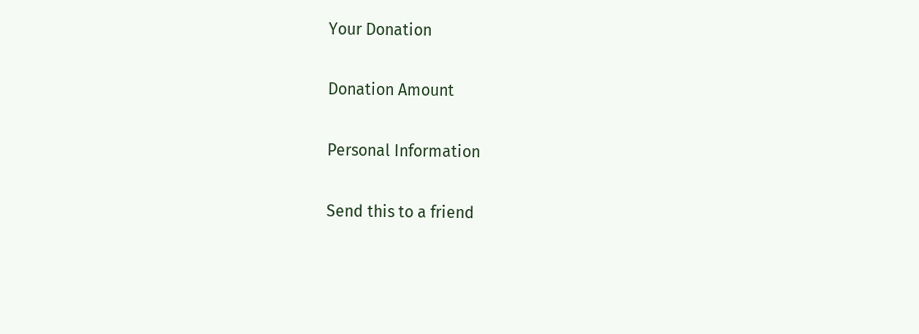Your Donation

Donation Amount

Personal Information

Send this to a friend